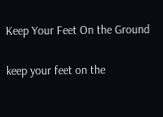Keep Your Feet On the Ground

keep your feet on the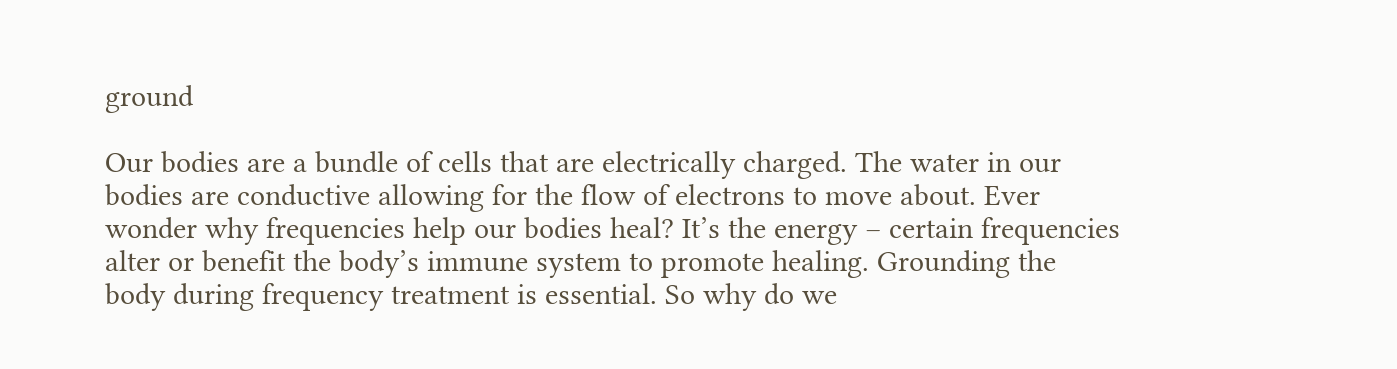ground

Our bodies are a bundle of cells that are electrically charged. The water in our bodies are conductive allowing for the flow of electrons to move about. Ever wonder why frequencies help our bodies heal? It’s the energy – certain frequencies alter or benefit the body’s immune system to promote healing. Grounding the body during frequency treatment is essential. So why do we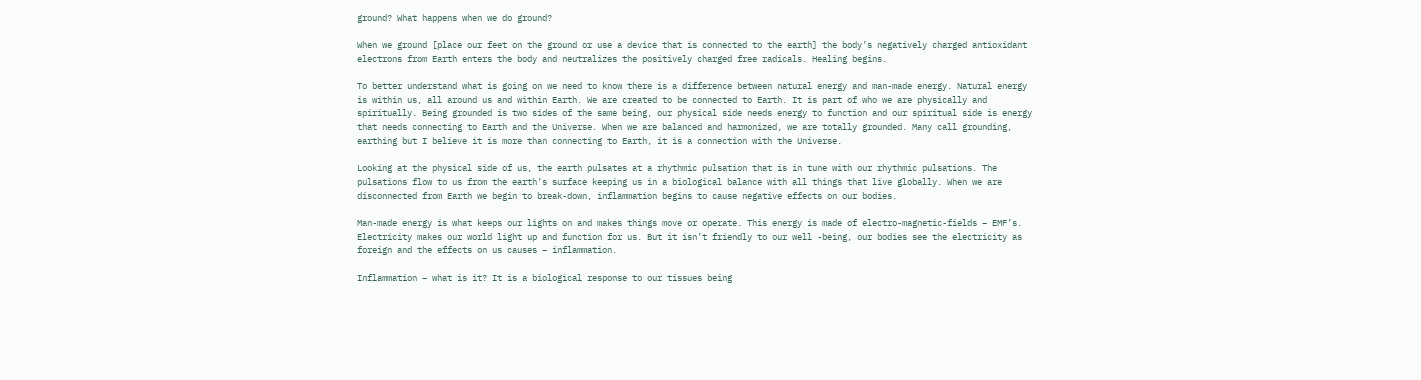ground? What happens when we do ground?

When we ground [place our feet on the ground or use a device that is connected to the earth] the body’s negatively charged antioxidant electrons from Earth enters the body and neutralizes the positively charged free radicals. Healing begins.

To better understand what is going on we need to know there is a difference between natural energy and man-made energy. Natural energy is within us, all around us and within Earth. We are created to be connected to Earth. It is part of who we are physically and spiritually. Being grounded is two sides of the same being, our physical side needs energy to function and our spiritual side is energy that needs connecting to Earth and the Universe. When we are balanced and harmonized, we are totally grounded. Many call grounding, earthing but I believe it is more than connecting to Earth, it is a connection with the Universe.

Looking at the physical side of us, the earth pulsates at a rhythmic pulsation that is in tune with our rhythmic pulsations. The pulsations flow to us from the earth’s surface keeping us in a biological balance with all things that live globally. When we are disconnected from Earth we begin to break-down, inflammation begins to cause negative effects on our bodies.

Man-made energy is what keeps our lights on and makes things move or operate. This energy is made of electro-magnetic-fields – EMF’s. Electricity makes our world light up and function for us. But it isn’t friendly to our well -being, our bodies see the electricity as foreign and the effects on us causes – inflammation.

Inflammation – what is it? It is a biological response to our tissues being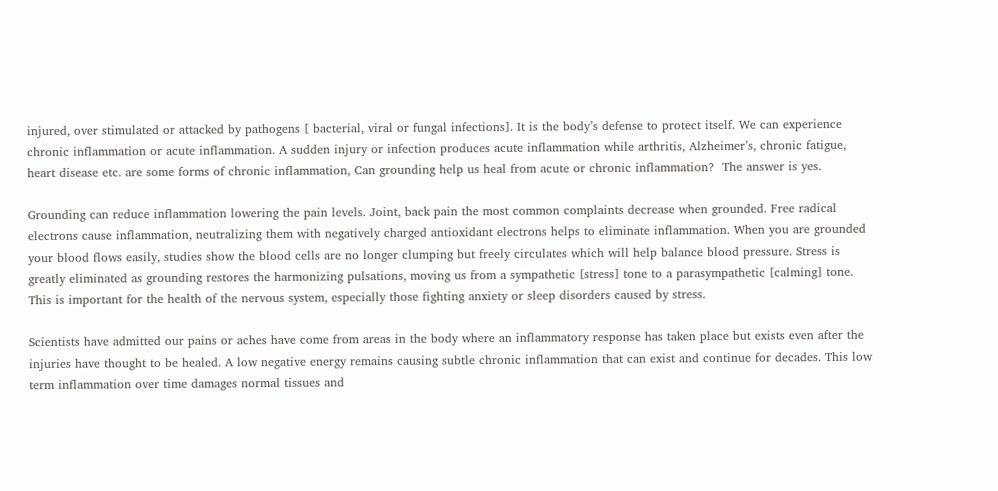injured, over stimulated or attacked by pathogens [ bacterial, viral or fungal infections]. It is the body’s defense to protect itself. We can experience chronic inflammation or acute inflammation. A sudden injury or infection produces acute inflammation while arthritis, Alzheimer’s, chronic fatigue, heart disease etc. are some forms of chronic inflammation, Can grounding help us heal from acute or chronic inflammation?  The answer is yes.

Grounding can reduce inflammation lowering the pain levels. Joint, back pain the most common complaints decrease when grounded. Free radical electrons cause inflammation, neutralizing them with negatively charged antioxidant electrons helps to eliminate inflammation. When you are grounded your blood flows easily, studies show the blood cells are no longer clumping but freely circulates which will help balance blood pressure. Stress is greatly eliminated as grounding restores the harmonizing pulsations, moving us from a sympathetic [stress] tone to a parasympathetic [calming] tone. This is important for the health of the nervous system, especially those fighting anxiety or sleep disorders caused by stress.

Scientists have admitted our pains or aches have come from areas in the body where an inflammatory response has taken place but exists even after the injuries have thought to be healed. A low negative energy remains causing subtle chronic inflammation that can exist and continue for decades. This low term inflammation over time damages normal tissues and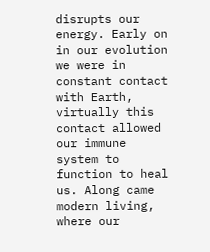disrupts our energy. Early on in our evolution we were in constant contact with Earth, virtually this contact allowed our immune system to function to heal us. Along came modern living, where our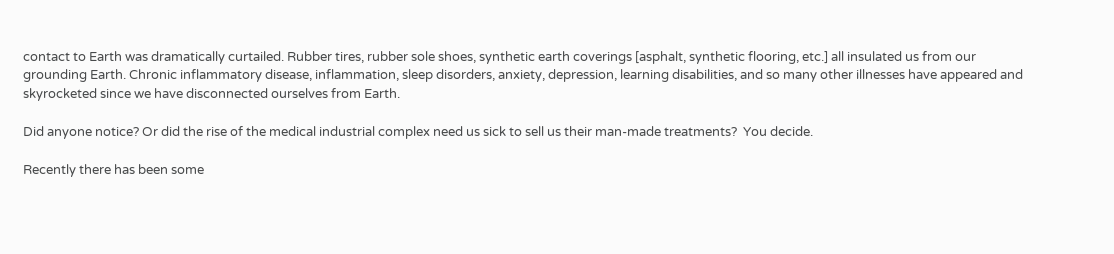contact to Earth was dramatically curtailed. Rubber tires, rubber sole shoes, synthetic earth coverings [asphalt, synthetic flooring, etc.] all insulated us from our grounding Earth. Chronic inflammatory disease, inflammation, sleep disorders, anxiety, depression, learning disabilities, and so many other illnesses have appeared and skyrocketed since we have disconnected ourselves from Earth.

Did anyone notice? Or did the rise of the medical industrial complex need us sick to sell us their man-made treatments?  You decide.

Recently there has been some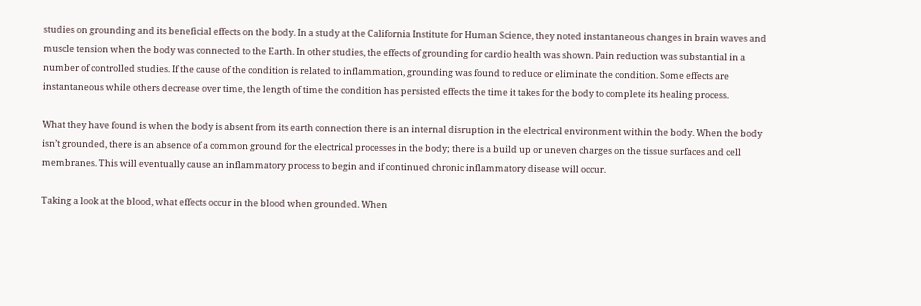studies on grounding and its beneficial effects on the body. In a study at the California Institute for Human Science, they noted instantaneous changes in brain waves and muscle tension when the body was connected to the Earth. In other studies, the effects of grounding for cardio health was shown. Pain reduction was substantial in a number of controlled studies. If the cause of the condition is related to inflammation, grounding was found to reduce or eliminate the condition. Some effects are instantaneous while others decrease over time, the length of time the condition has persisted effects the time it takes for the body to complete its healing process.

What they have found is when the body is absent from its earth connection there is an internal disruption in the electrical environment within the body. When the body isn’t grounded, there is an absence of a common ground for the electrical processes in the body; there is a build up or uneven charges on the tissue surfaces and cell membranes. This will eventually cause an inflammatory process to begin and if continued chronic inflammatory disease will occur.

Taking a look at the blood, what effects occur in the blood when grounded. When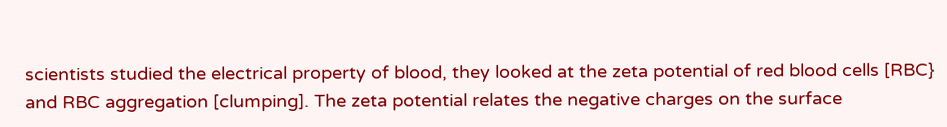scientists studied the electrical property of blood, they looked at the zeta potential of red blood cells [RBC} and RBC aggregation [clumping]. The zeta potential relates the negative charges on the surface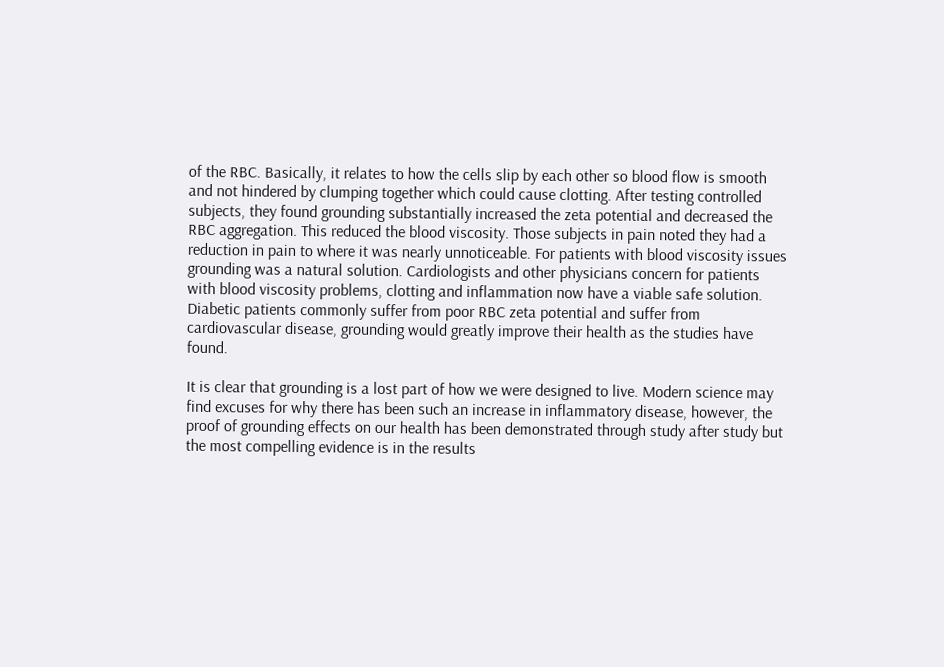of the RBC. Basically, it relates to how the cells slip by each other so blood flow is smooth and not hindered by clumping together which could cause clotting. After testing controlled subjects, they found grounding substantially increased the zeta potential and decreased the RBC aggregation. This reduced the blood viscosity. Those subjects in pain noted they had a reduction in pain to where it was nearly unnoticeable. For patients with blood viscosity issues grounding was a natural solution. Cardiologists and other physicians concern for patients with blood viscosity problems, clotting and inflammation now have a viable safe solution. Diabetic patients commonly suffer from poor RBC zeta potential and suffer from cardiovascular disease, grounding would greatly improve their health as the studies have found.

It is clear that grounding is a lost part of how we were designed to live. Modern science may find excuses for why there has been such an increase in inflammatory disease, however, the proof of grounding effects on our health has been demonstrated through study after study but the most compelling evidence is in the results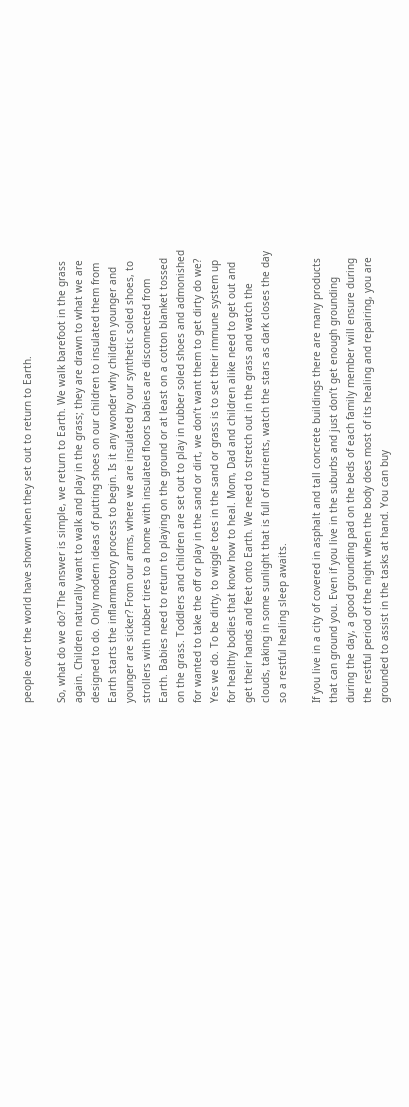people over the world have shown when they set out to return to Earth.

So, what do we do? The answer is simple, we return to Earth. We walk barefoot in the grass again. Children naturally want to walk and play in the grass; they are drawn to what we are designed to do. Only modern ideas of putting shoes on our children to insulated them from Earth starts the inflammatory process to begin. Is it any wonder why children younger and younger are sicker? From our arms, where we are insulated by our synthetic soled shoes, to strollers with rubber tires to a home with insulated floors babies are disconnected from Earth. Babies need to return to playing on the ground or at least on a cotton blanket tossed on the grass. Toddlers and children are set out to play in rubber soled shoes and admonished for wanted to take the off or play in the sand or dirt, we don’t want them to get dirty do we? Yes we do. To be dirty, to wiggle toes in the sand or grass is to set their immune system up for healthy bodies that know how to heal. Mom, Dad and children alike need to get out and get their hands and feet onto Earth. We need to stretch out in the grass and watch the clouds, taking in some sunlight that is full of nutrients, watch the stars as dark closes the day so a restful healing sleep awaits.

If you live in a city of covered in asphalt and tall concrete buildings there are many products that can ground you. Even if you live in the suburbs and just don’t get enough grounding during the day, a good grounding pad on the beds of each family member will ensure during the restful period of the night when the body does most of its healing and repairing, you are grounded to assist in the tasks at hand. You can buy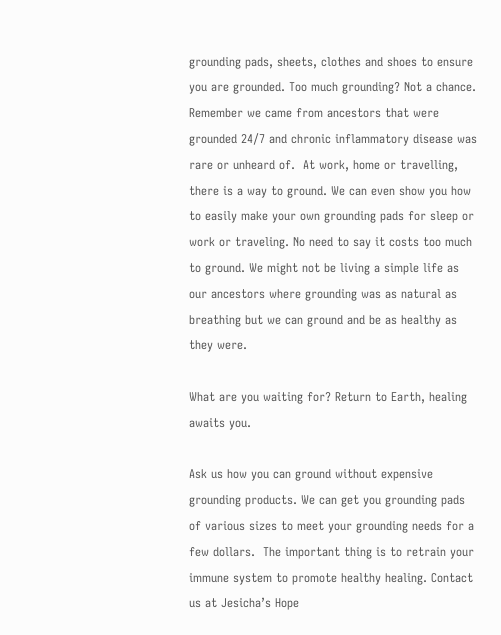grounding pads, sheets, clothes and shoes to ensure you are grounded. Too much grounding? Not a chance. Remember we came from ancestors that were grounded 24/7 and chronic inflammatory disease was rare or unheard of.  At work, home or travelling, there is a way to ground. We can even show you how to easily make your own grounding pads for sleep or work or traveling. No need to say it costs too much to ground. We might not be living a simple life as our ancestors where grounding was as natural as breathing but we can ground and be as healthy as they were.

What are you waiting for? Return to Earth, healing awaits you.

Ask us how you can ground without expensive grounding products. We can get you grounding pads of various sizes to meet your grounding needs for a few dollars.  The important thing is to retrain your immune system to promote healthy healing. Contact us at Jesicha’s Hope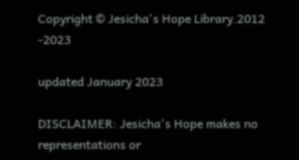Copyright © Jesicha's Hope Library.2012 -2023

updated January 2023

DISCLAIMER: Jesicha's Hope makes no representations or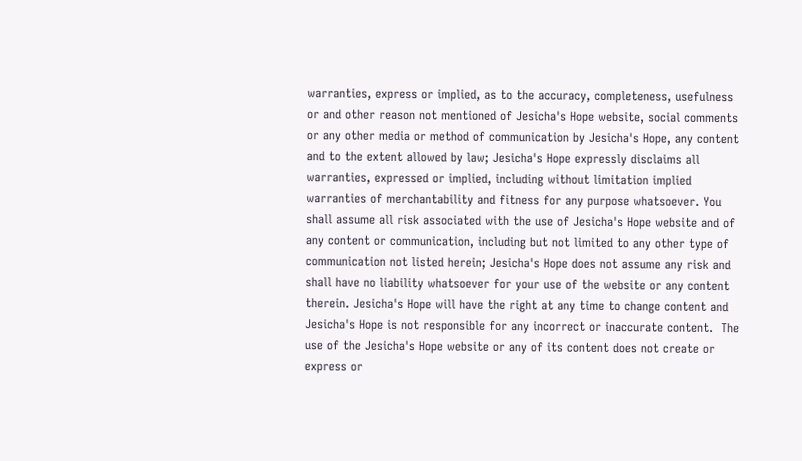warranties, express or implied, as to the accuracy, completeness, usefulness or and other reason not mentioned of Jesicha's Hope website, social comments or any other media or method of communication by Jesicha's Hope, any content and to the extent allowed by law; Jesicha's Hope expressly disclaims all warranties, expressed or implied, including without limitation implied warranties of merchantability and fitness for any purpose whatsoever. You shall assume all risk associated with the use of Jesicha's Hope website and of any content or communication, including but not limited to any other type of communication not listed herein; Jesicha's Hope does not assume any risk and shall have no liability whatsoever for your use of the website or any content therein. Jesicha's Hope will have the right at any time to change content and Jesicha's Hope is not responsible for any incorrect or inaccurate content.  The use of the Jesicha's Hope website or any of its content does not create or express or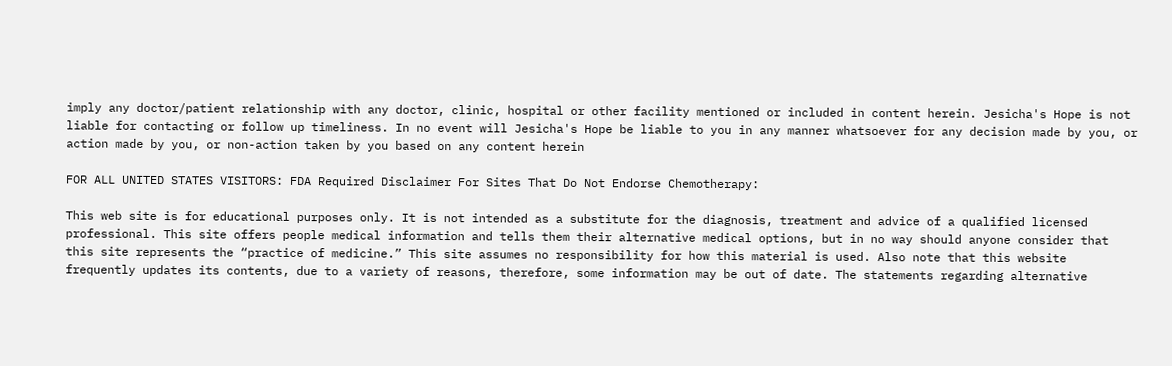imply any doctor/patient relationship with any doctor, clinic, hospital or other facility mentioned or included in content herein. Jesicha's Hope is not liable for contacting or follow up timeliness. In no event will Jesicha's Hope be liable to you in any manner whatsoever for any decision made by you, or action made by you, or non-action taken by you based on any content herein

FOR ALL UNITED STATES VISITORS: FDA Required Disclaimer For Sites That Do Not Endorse Chemotherapy:

This web site is for educational purposes only. It is not intended as a substitute for the diagnosis, treatment and advice of a qualified licensed professional. This site offers people medical information and tells them their alternative medical options, but in no way should anyone consider that this site represents the “practice of medicine.” This site assumes no responsibility for how this material is used. Also note that this website frequently updates its contents, due to a variety of reasons, therefore, some information may be out of date. The statements regarding alternative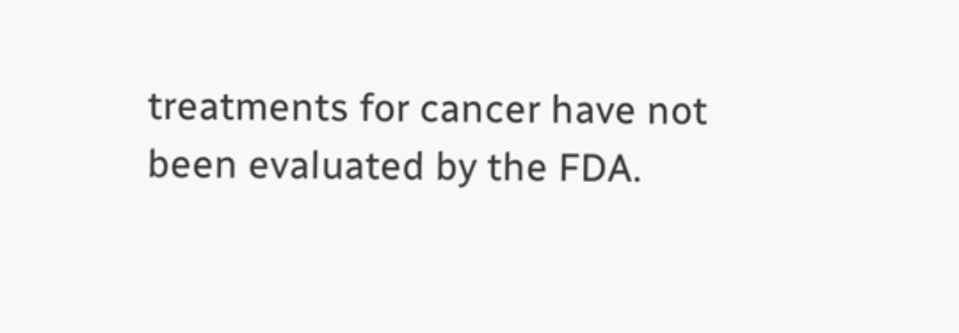treatments for cancer have not been evaluated by the FDA.